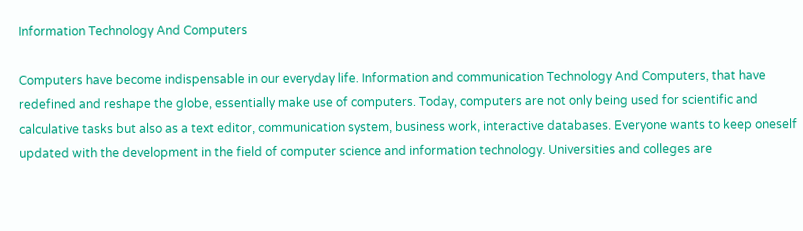Information Technology And Computers

Computers have become indispensable in our everyday life. Information and communication Technology And Computers, that have redefined and reshape the globe, essentially make use of computers. Today, computers are not only being used for scientific and calculative tasks but also as a text editor, communication system, business work, interactive databases. Everyone wants to keep oneself updated with the development in the field of computer science and information technology. Universities and colleges are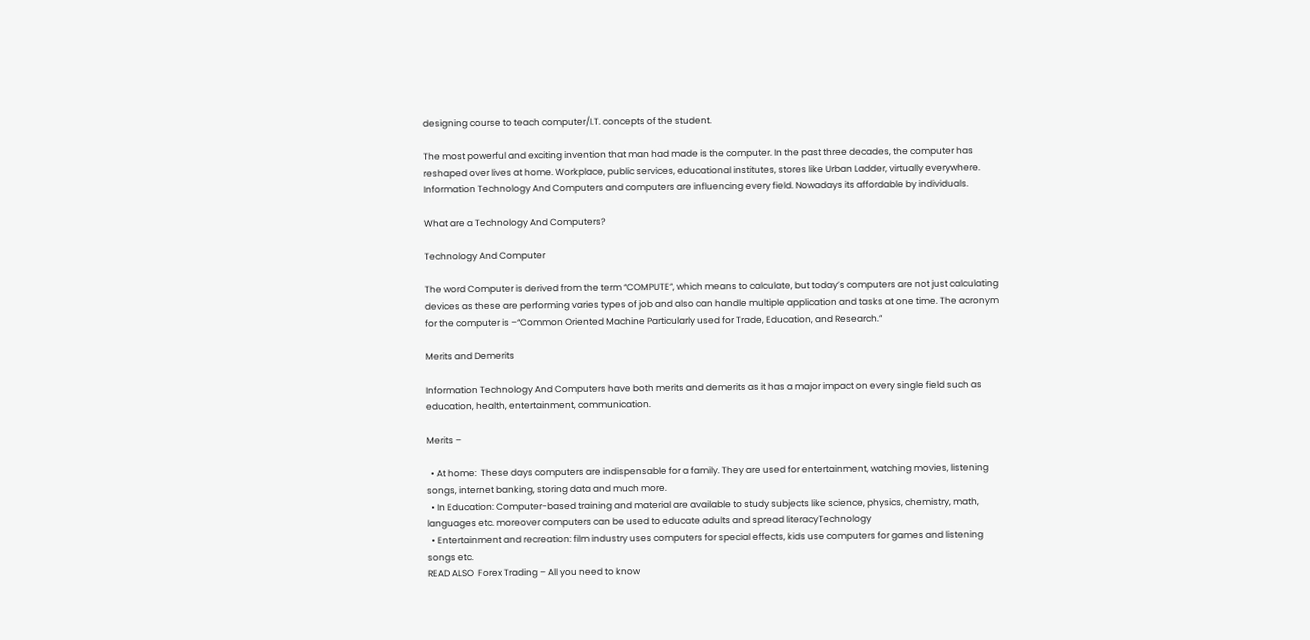designing course to teach computer/I.T. concepts of the student.

The most powerful and exciting invention that man had made is the computer. In the past three decades, the computer has reshaped over lives at home. Workplace, public services, educational institutes, stores like Urban Ladder, virtually everywhere. Information Technology And Computers and computers are influencing every field. Nowadays its affordable by individuals.

What are a Technology And Computers?

Technology And Computer

The word Computer is derived from the term “COMPUTE”, which means to calculate, but today’s computers are not just calculating devices as these are performing varies types of job and also can handle multiple application and tasks at one time. The acronym for the computer is –“Common Oriented Machine Particularly used for Trade, Education, and Research.”

Merits and Demerits

Information Technology And Computers have both merits and demerits as it has a major impact on every single field such as education, health, entertainment, communication.

Merits –

  • At home:  These days computers are indispensable for a family. They are used for entertainment, watching movies, listening songs, internet banking, storing data and much more.
  • In Education: Computer-based training and material are available to study subjects like science, physics, chemistry, math, languages etc. moreover computers can be used to educate adults and spread literacyTechnology
  • Entertainment and recreation: film industry uses computers for special effects, kids use computers for games and listening songs etc.
READ ALSO  Forex Trading – All you need to know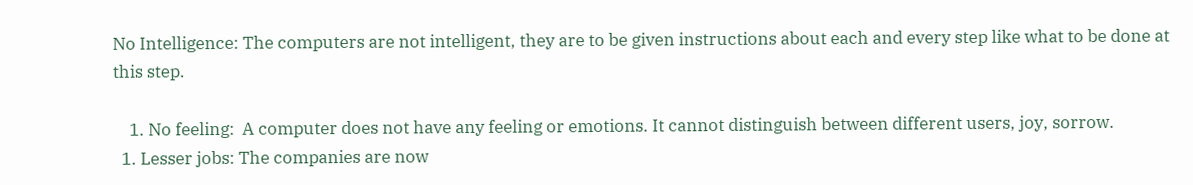No Intelligence: The computers are not intelligent, they are to be given instructions about each and every step like what to be done at this step.

    1. No feeling:  A computer does not have any feeling or emotions. It cannot distinguish between different users, joy, sorrow.
  1. Lesser jobs: The companies are now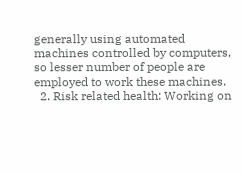generally using automated machines controlled by computers, so lesser number of people are employed to work these machines.
  2. Risk related health: Working on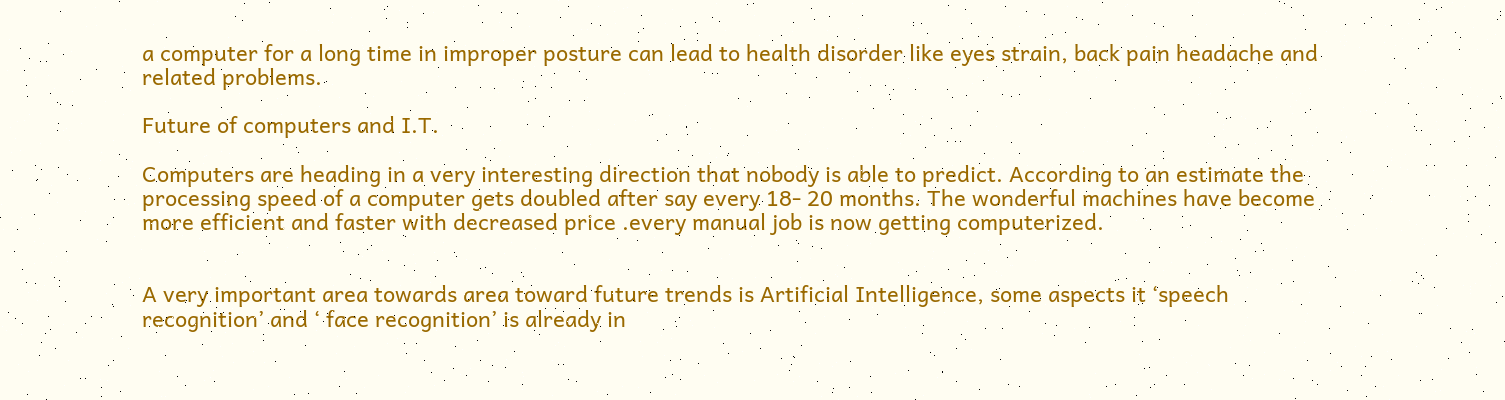a computer for a long time in improper posture can lead to health disorder like eyes strain, back pain headache and related problems.

Future of computers and I.T.

Computers are heading in a very interesting direction that nobody is able to predict. According to an estimate the processing speed of a computer gets doubled after say every 18- 20 months. The wonderful machines have become more efficient and faster with decreased price .every manual job is now getting computerized.


A very important area towards area toward future trends is Artificial Intelligence, some aspects it ‘speech recognition’ and ‘ face recognition’ is already in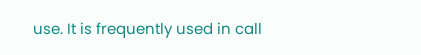use. It is frequently used in call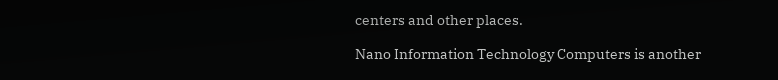centers and other places.

Nano Information Technology Computers is another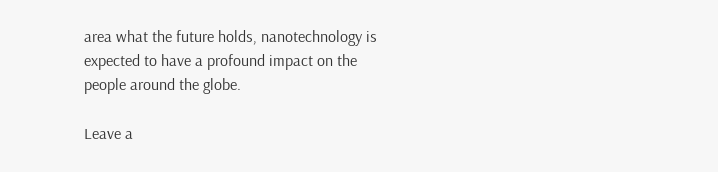area what the future holds, nanotechnology is expected to have a profound impact on the people around the globe.

Leave a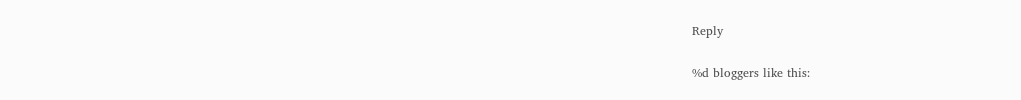Reply

%d bloggers like this: